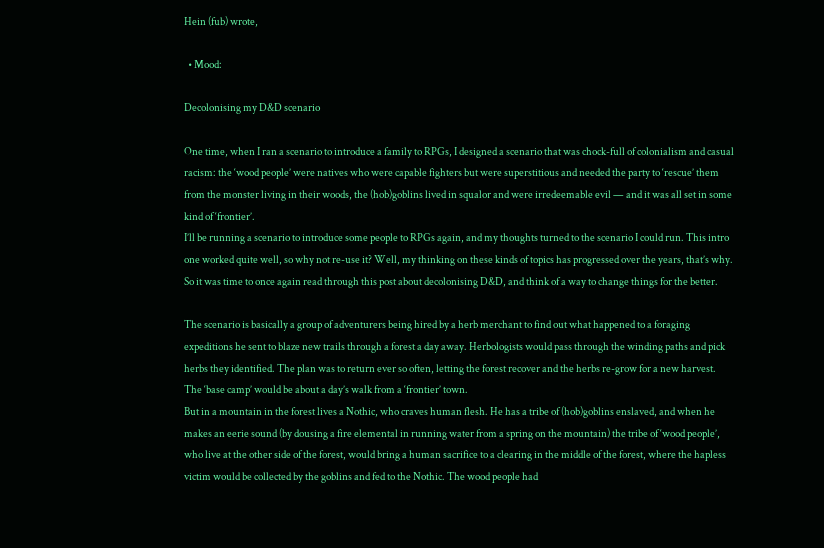Hein (fub) wrote,

  • Mood:

Decolonising my D&D scenario

One time, when I ran a scenario to introduce a family to RPGs, I designed a scenario that was chock-full of colonialism and casual racism: the ‘wood people’ were natives who were capable fighters but were superstitious and needed the party to ‘rescue’ them from the monster living in their woods, the (hob)goblins lived in squalor and were irredeemable evil — and it was all set in some kind of ‘frontier’.
I’ll be running a scenario to introduce some people to RPGs again, and my thoughts turned to the scenario I could run. This intro one worked quite well, so why not re-use it? Well, my thinking on these kinds of topics has progressed over the years, that’s why. So it was time to once again read through this post about decolonising D&D, and think of a way to change things for the better.

The scenario is basically a group of adventurers being hired by a herb merchant to find out what happened to a foraging expeditions he sent to blaze new trails through a forest a day away. Herbologists would pass through the winding paths and pick herbs they identified. The plan was to return ever so often, letting the forest recover and the herbs re-grow for a new harvest. The ‘base camp’ would be about a day’s walk from a ‘frontier’ town.
But in a mountain in the forest lives a Nothic, who craves human flesh. He has a tribe of (hob)goblins enslaved, and when he makes an eerie sound (by dousing a fire elemental in running water from a spring on the mountain) the tribe of ‘wood people’, who live at the other side of the forest, would bring a human sacrifice to a clearing in the middle of the forest, where the hapless victim would be collected by the goblins and fed to the Nothic. The wood people had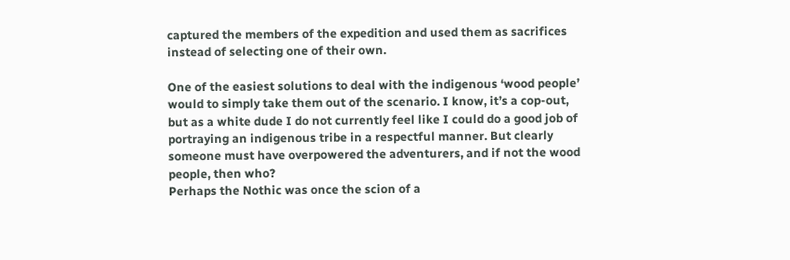captured the members of the expedition and used them as sacrifices instead of selecting one of their own.

One of the easiest solutions to deal with the indigenous ‘wood people’ would to simply take them out of the scenario. I know, it’s a cop-out, but as a white dude I do not currently feel like I could do a good job of portraying an indigenous tribe in a respectful manner. But clearly someone must have overpowered the adventurers, and if not the wood people, then who?
Perhaps the Nothic was once the scion of a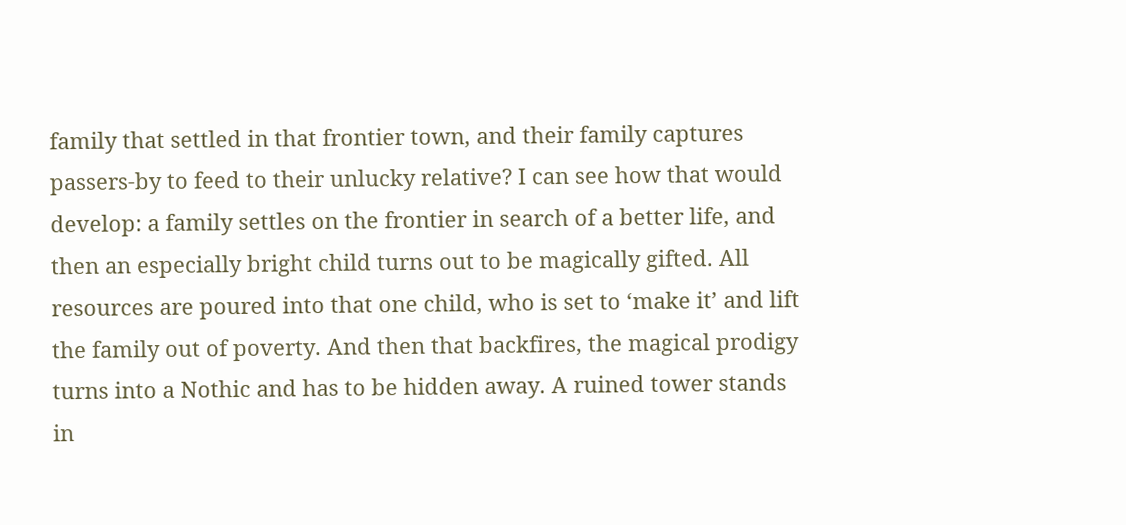family that settled in that frontier town, and their family captures passers-by to feed to their unlucky relative? I can see how that would develop: a family settles on the frontier in search of a better life, and then an especially bright child turns out to be magically gifted. All resources are poured into that one child, who is set to ‘make it’ and lift the family out of poverty. And then that backfires, the magical prodigy turns into a Nothic and has to be hidden away. A ruined tower stands in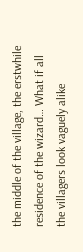the middle of the village, the erstwhile residence of the wizard… What if all the villagers look vaguely alike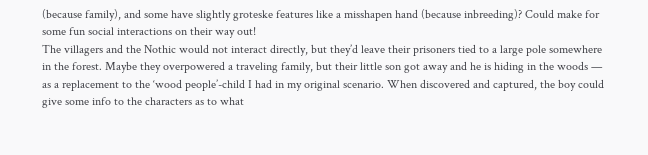(because family), and some have slightly groteske features like a misshapen hand (because inbreeding)? Could make for some fun social interactions on their way out!
The villagers and the Nothic would not interact directly, but they’d leave their prisoners tied to a large pole somewhere in the forest. Maybe they overpowered a traveling family, but their little son got away and he is hiding in the woods — as a replacement to the ‘wood people’-child I had in my original scenario. When discovered and captured, the boy could give some info to the characters as to what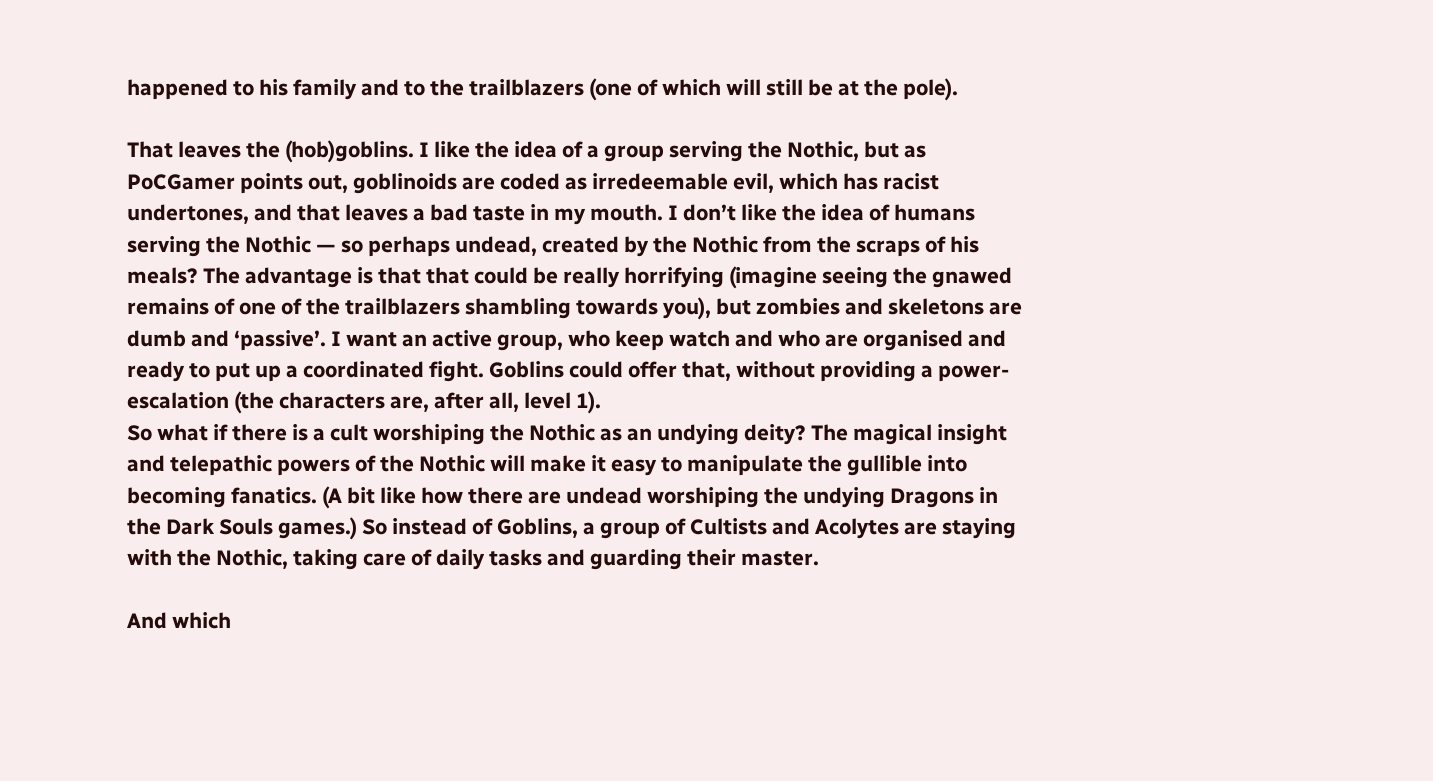happened to his family and to the trailblazers (one of which will still be at the pole).

That leaves the (hob)goblins. I like the idea of a group serving the Nothic, but as PoCGamer points out, goblinoids are coded as irredeemable evil, which has racist undertones, and that leaves a bad taste in my mouth. I don’t like the idea of humans serving the Nothic — so perhaps undead, created by the Nothic from the scraps of his meals? The advantage is that that could be really horrifying (imagine seeing the gnawed remains of one of the trailblazers shambling towards you), but zombies and skeletons are dumb and ‘passive’. I want an active group, who keep watch and who are organised and ready to put up a coordinated fight. Goblins could offer that, without providing a power-escalation (the characters are, after all, level 1).
So what if there is a cult worshiping the Nothic as an undying deity? The magical insight and telepathic powers of the Nothic will make it easy to manipulate the gullible into becoming fanatics. (A bit like how there are undead worshiping the undying Dragons in the Dark Souls games.) So instead of Goblins, a group of Cultists and Acolytes are staying with the Nothic, taking care of daily tasks and guarding their master.

And which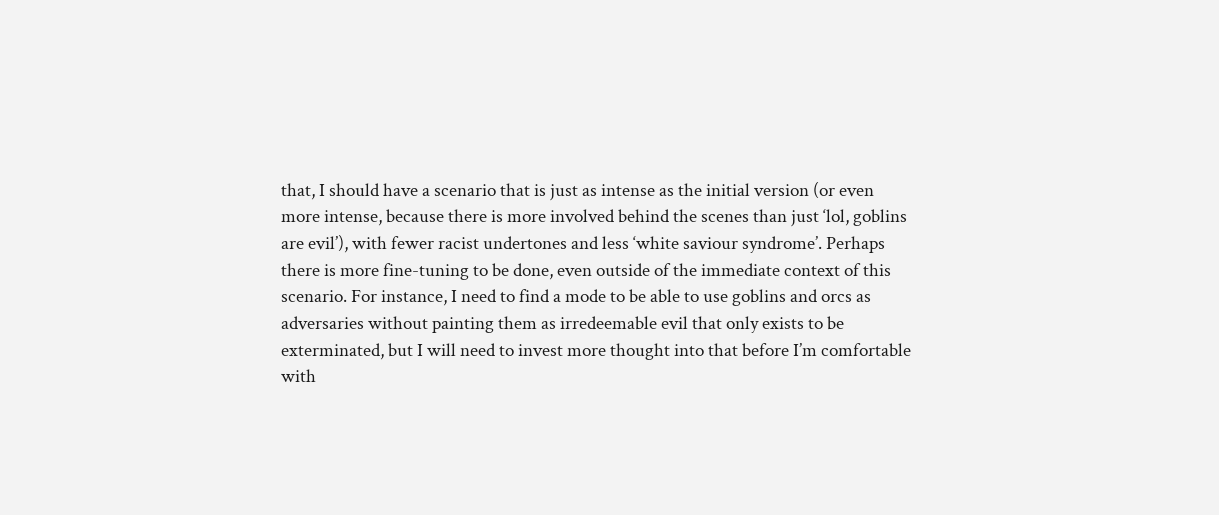that, I should have a scenario that is just as intense as the initial version (or even more intense, because there is more involved behind the scenes than just ‘lol, goblins are evil’), with fewer racist undertones and less ‘white saviour syndrome’. Perhaps there is more fine-tuning to be done, even outside of the immediate context of this scenario. For instance, I need to find a mode to be able to use goblins and orcs as adversaries without painting them as irredeemable evil that only exists to be exterminated, but I will need to invest more thought into that before I’m comfortable with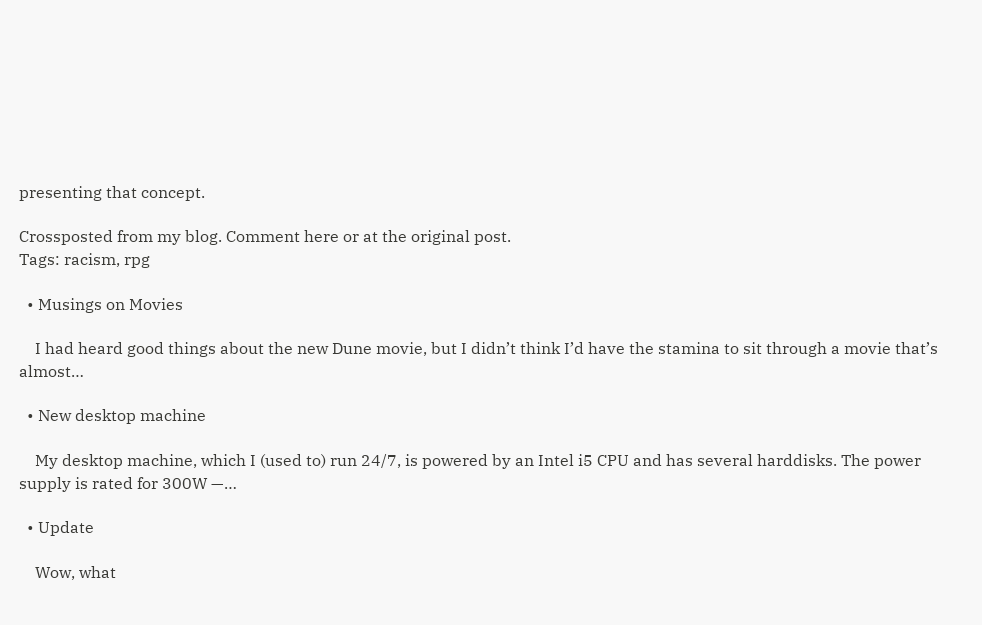presenting that concept.

Crossposted from my blog. Comment here or at the original post.
Tags: racism, rpg

  • Musings on Movies

    I had heard good things about the new Dune movie, but I didn’t think I’d have the stamina to sit through a movie that’s almost…

  • New desktop machine

    My desktop machine, which I (used to) run 24/7, is powered by an Intel i5 CPU and has several harddisks. The power supply is rated for 300W —…

  • Update

    Wow, what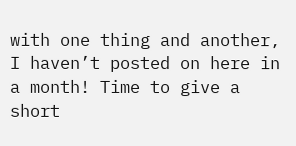with one thing and another, I haven’t posted on here in a month! Time to give a short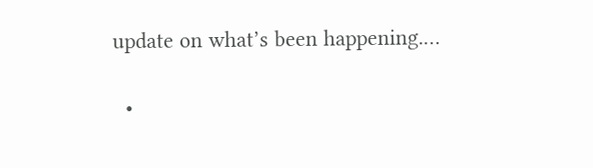update on what’s been happening.…

  •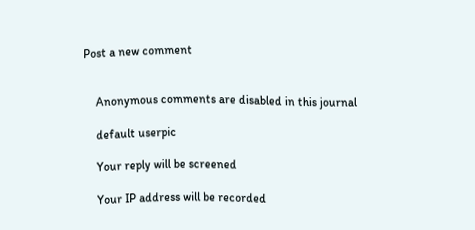Post a new comment


    Anonymous comments are disabled in this journal

    default userpic

    Your reply will be screened

    Your IP address will be recorded